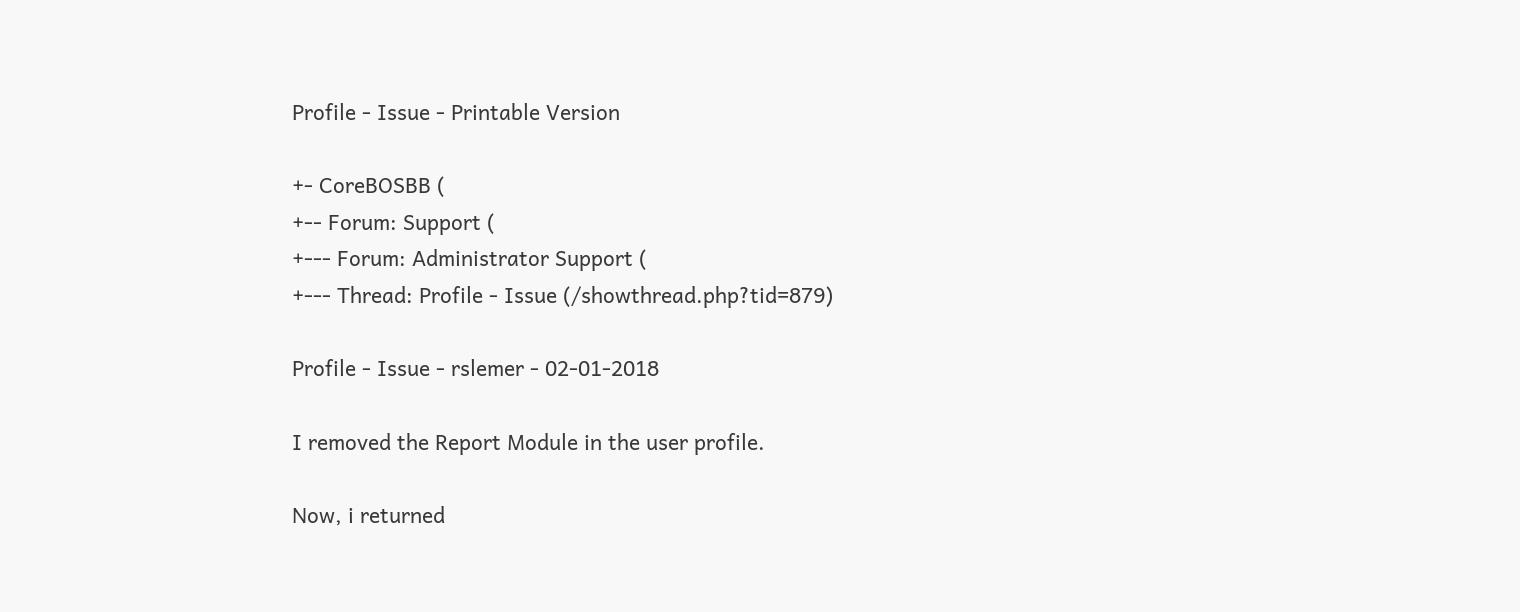Profile - Issue - Printable Version

+- CoreBOSBB (
+-- Forum: Support (
+--- Forum: Administrator Support (
+--- Thread: Profile - Issue (/showthread.php?tid=879)

Profile - Issue - rslemer - 02-01-2018

I removed the Report Module in the user profile.

Now, i returned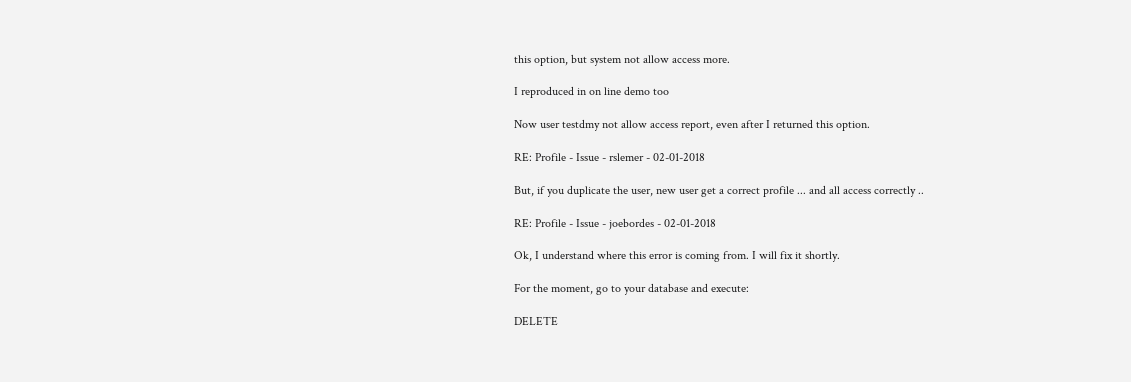this option, but system not allow access more.

I reproduced in on line demo too

Now user testdmy not allow access report, even after I returned this option.

RE: Profile - Issue - rslemer - 02-01-2018

But, if you duplicate the user, new user get a correct profile ... and all access correctly ..

RE: Profile - Issue - joebordes - 02-01-2018

Ok, I understand where this error is coming from. I will fix it shortly.

For the moment, go to your database and execute:

DELETE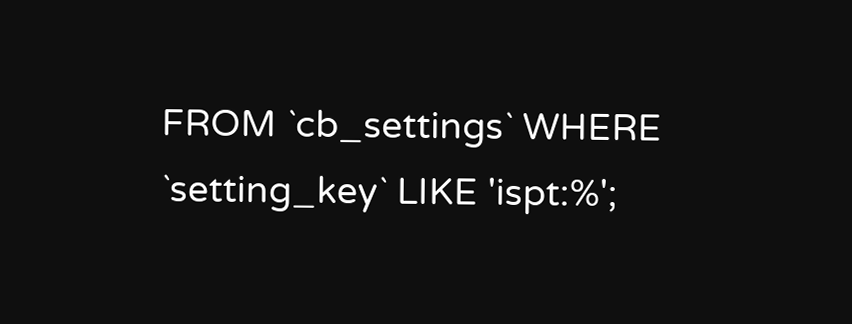FROM `cb_settings` WHERE `setting_key` LIKE 'ispt:%';